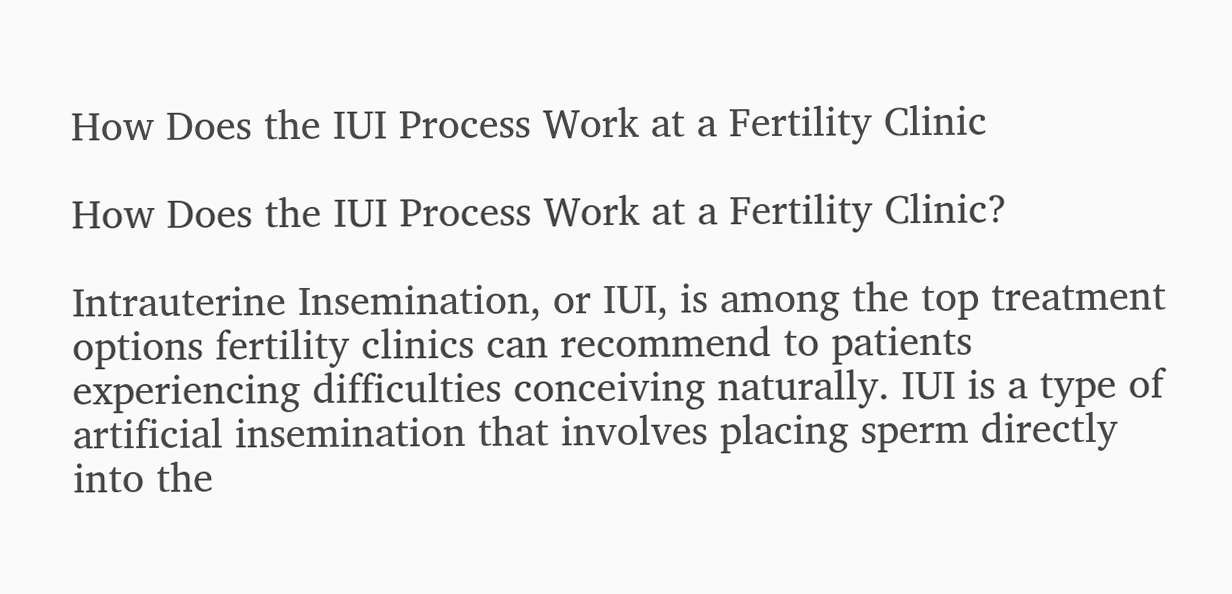How Does the IUI Process Work at a Fertility Clinic

How Does the IUI Process Work at a Fertility Clinic?

Intrauterine Insemination, or IUI, is among the top treatment options fertility clinics can recommend to patients experiencing difficulties conceiving naturally. IUI is a type of artificial insemination that involves placing sperm directly into the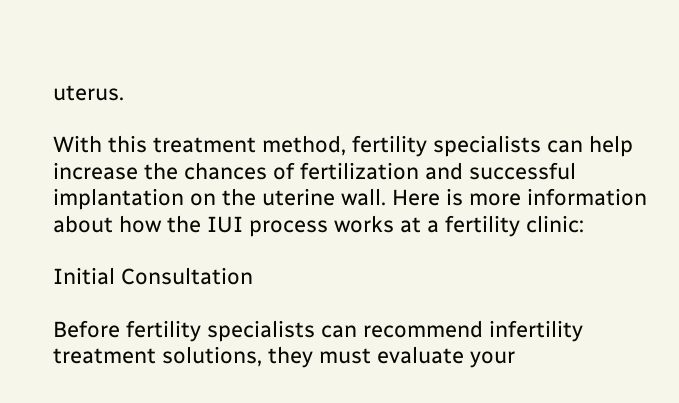uterus.

With this treatment method, fertility specialists can help increase the chances of fertilization and successful implantation on the uterine wall. Here is more information about how the IUI process works at a fertility clinic:

Initial Consultation

Before fertility specialists can recommend infertility treatment solutions, they must evaluate your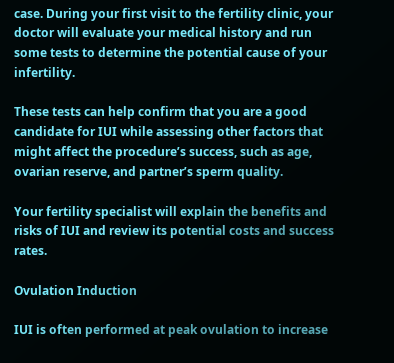case. During your first visit to the fertility clinic, your doctor will evaluate your medical history and run some tests to determine the potential cause of your infertility.

These tests can help confirm that you are a good candidate for IUI while assessing other factors that might affect the procedure’s success, such as age, ovarian reserve, and partner’s sperm quality.

Your fertility specialist will explain the benefits and risks of IUI and review its potential costs and success rates.

Ovulation Induction

IUI is often performed at peak ovulation to increase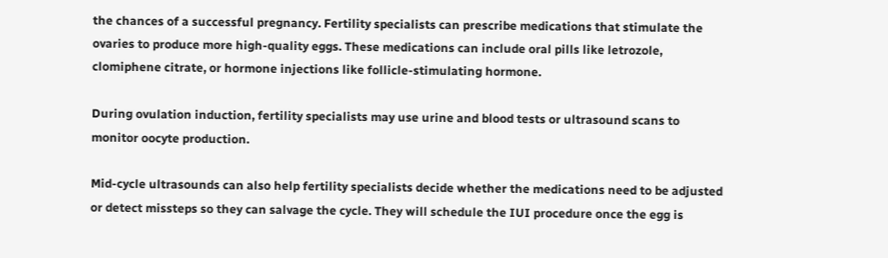the chances of a successful pregnancy. Fertility specialists can prescribe medications that stimulate the ovaries to produce more high-quality eggs. These medications can include oral pills like letrozole, clomiphene citrate, or hormone injections like follicle-stimulating hormone.

During ovulation induction, fertility specialists may use urine and blood tests or ultrasound scans to monitor oocyte production.

Mid-cycle ultrasounds can also help fertility specialists decide whether the medications need to be adjusted or detect missteps so they can salvage the cycle. They will schedule the IUI procedure once the egg is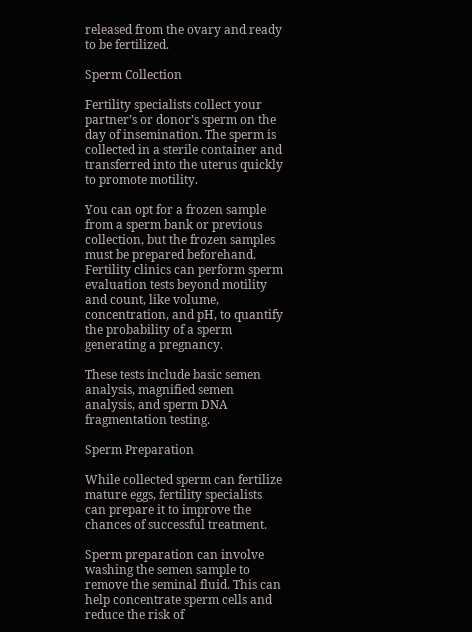released from the ovary and ready to be fertilized.

Sperm Collection

Fertility specialists collect your partner’s or donor’s sperm on the day of insemination. The sperm is collected in a sterile container and transferred into the uterus quickly to promote motility.

You can opt for a frozen sample from a sperm bank or previous collection, but the frozen samples must be prepared beforehand. Fertility clinics can perform sperm evaluation tests beyond motility and count, like volume, concentration, and pH, to quantify the probability of a sperm generating a pregnancy.

These tests include basic semen analysis, magnified semen analysis, and sperm DNA fragmentation testing.

Sperm Preparation

While collected sperm can fertilize mature eggs, fertility specialists can prepare it to improve the chances of successful treatment.

Sperm preparation can involve washing the semen sample to remove the seminal fluid. This can help concentrate sperm cells and reduce the risk of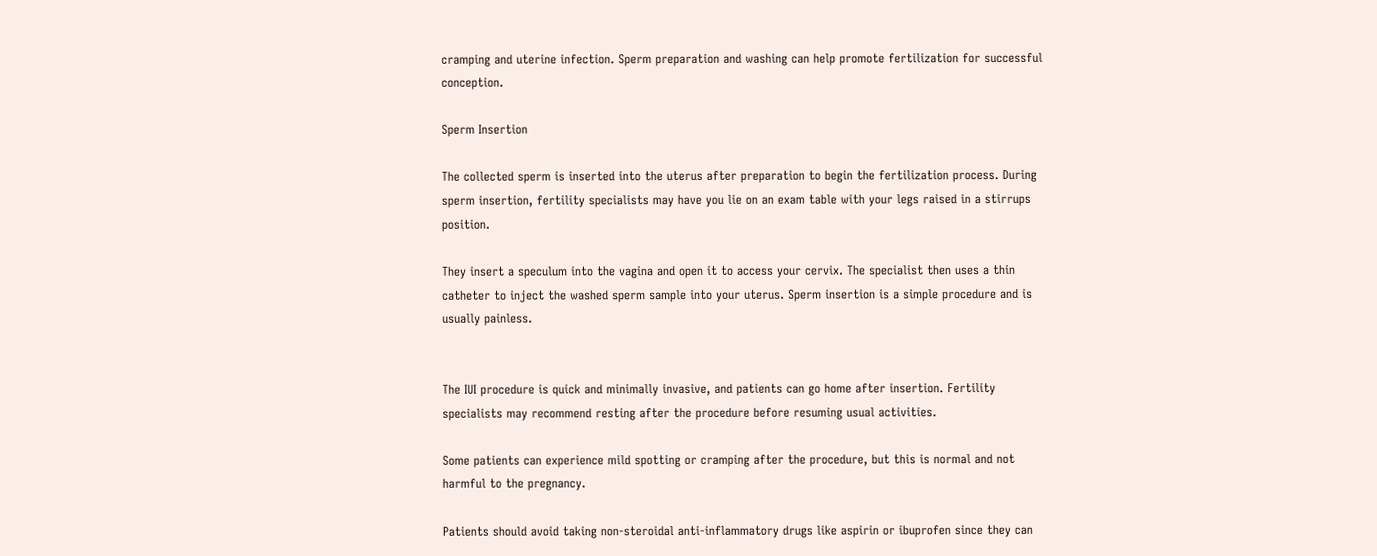cramping and uterine infection. Sperm preparation and washing can help promote fertilization for successful conception.

Sperm Insertion

The collected sperm is inserted into the uterus after preparation to begin the fertilization process. During sperm insertion, fertility specialists may have you lie on an exam table with your legs raised in a stirrups position.

They insert a speculum into the vagina and open it to access your cervix. The specialist then uses a thin catheter to inject the washed sperm sample into your uterus. Sperm insertion is a simple procedure and is usually painless.


The IUI procedure is quick and minimally invasive, and patients can go home after insertion. Fertility specialists may recommend resting after the procedure before resuming usual activities.

Some patients can experience mild spotting or cramping after the procedure, but this is normal and not harmful to the pregnancy.

Patients should avoid taking non-steroidal anti-inflammatory drugs like aspirin or ibuprofen since they can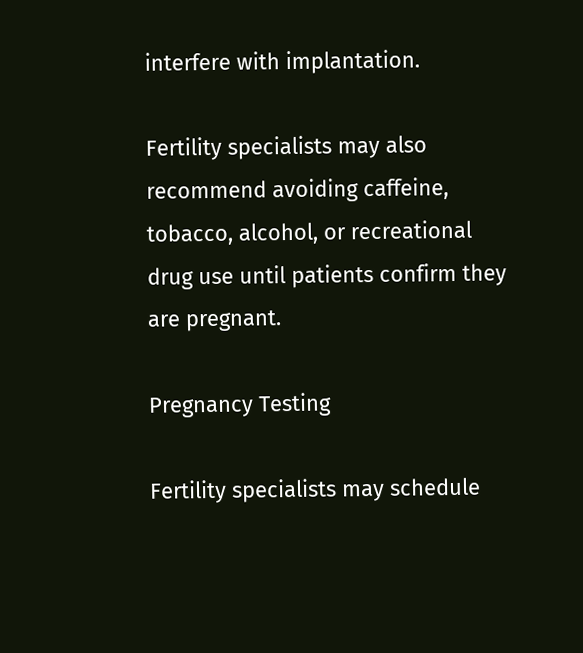interfere with implantation.

Fertility specialists may also recommend avoiding caffeine, tobacco, alcohol, or recreational drug use until patients confirm they are pregnant.

Pregnancy Testing

Fertility specialists may schedule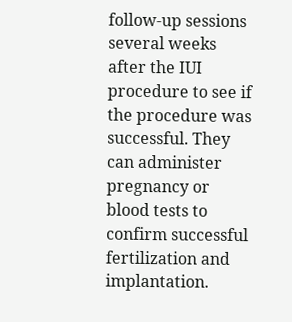follow-up sessions several weeks after the IUI procedure to see if the procedure was successful. They can administer pregnancy or blood tests to confirm successful fertilization and implantation.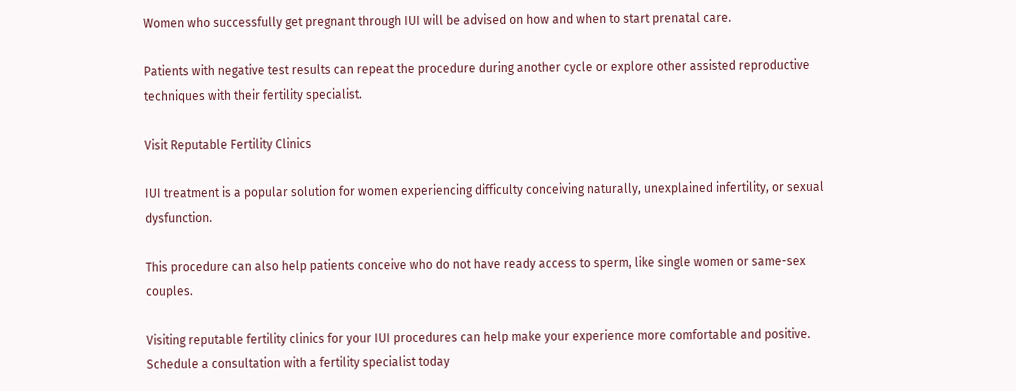Women who successfully get pregnant through IUI will be advised on how and when to start prenatal care.

Patients with negative test results can repeat the procedure during another cycle or explore other assisted reproductive techniques with their fertility specialist.

Visit Reputable Fertility Clinics

IUI treatment is a popular solution for women experiencing difficulty conceiving naturally, unexplained infertility, or sexual dysfunction.

This procedure can also help patients conceive who do not have ready access to sperm, like single women or same-sex couples.

Visiting reputable fertility clinics for your IUI procedures can help make your experience more comfortable and positive. Schedule a consultation with a fertility specialist today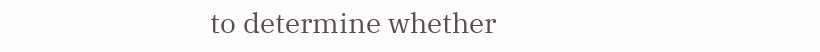to determine whether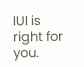IUI is right for you.